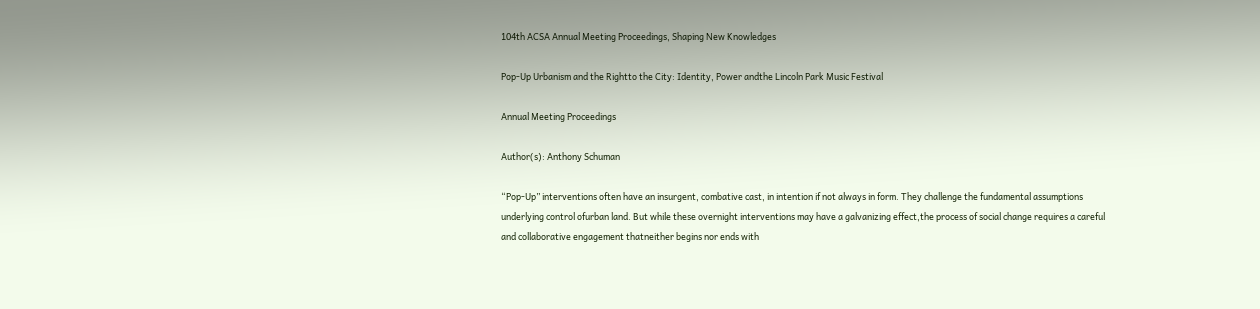104th ACSA Annual Meeting Proceedings, Shaping New Knowledges

Pop-Up Urbanism and the Rightto the City: Identity, Power andthe Lincoln Park Music Festival

Annual Meeting Proceedings

Author(s): Anthony Schuman

“Pop-Up” interventions often have an insurgent, combative cast, in intention if not always in form. They challenge the fundamental assumptions underlying control ofurban land. But while these overnight interventions may have a galvanizing effect,the process of social change requires a careful and collaborative engagement thatneither begins nor ends with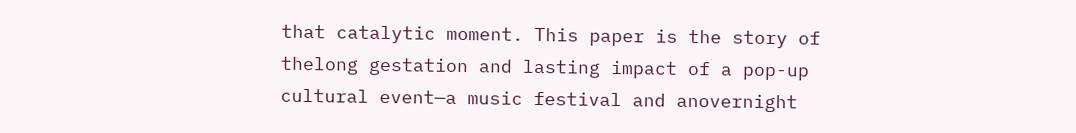that catalytic moment. This paper is the story of thelong gestation and lasting impact of a pop-up cultural event—a music festival and anovernight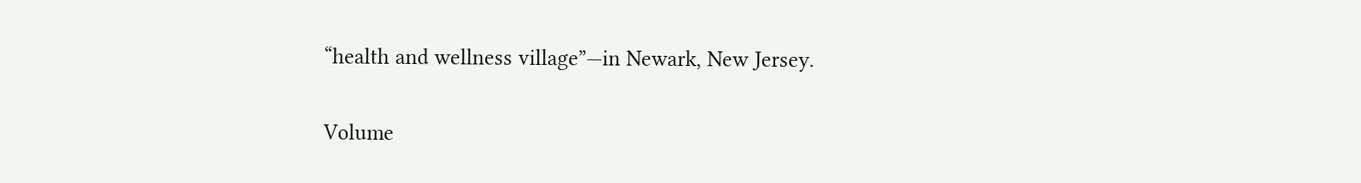“health and wellness village”—in Newark, New Jersey.

Volume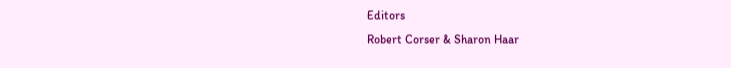Editors
Robert Corser & Sharon Haar